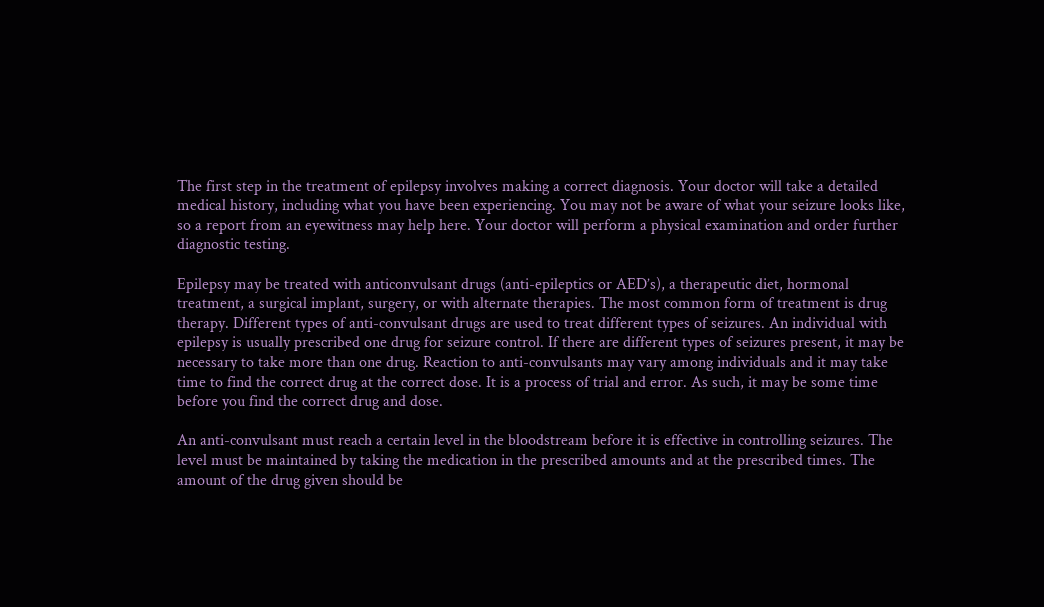The first step in the treatment of epilepsy involves making a correct diagnosis. Your doctor will take a detailed medical history, including what you have been experiencing. You may not be aware of what your seizure looks like, so a report from an eyewitness may help here. Your doctor will perform a physical examination and order further diagnostic testing.

Epilepsy may be treated with anticonvulsant drugs (anti-epileptics or AED’s), a therapeutic diet, hormonal treatment, a surgical implant, surgery, or with alternate therapies. The most common form of treatment is drug therapy. Different types of anti-convulsant drugs are used to treat different types of seizures. An individual with epilepsy is usually prescribed one drug for seizure control. If there are different types of seizures present, it may be necessary to take more than one drug. Reaction to anti-convulsants may vary among individuals and it may take time to find the correct drug at the correct dose. It is a process of trial and error. As such, it may be some time before you find the correct drug and dose.

An anti-convulsant must reach a certain level in the bloodstream before it is effective in controlling seizures. The level must be maintained by taking the medication in the prescribed amounts and at the prescribed times. The amount of the drug given should be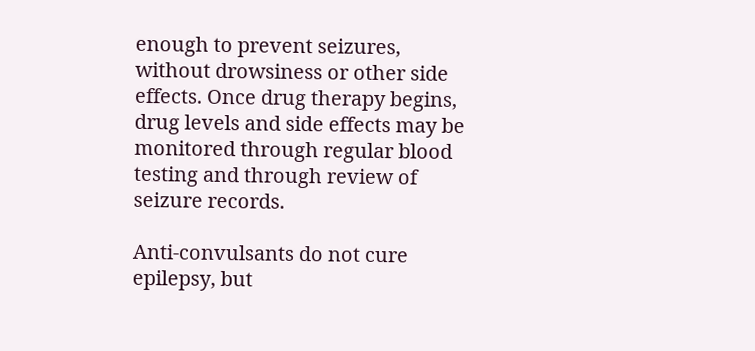enough to prevent seizures, without drowsiness or other side effects. Once drug therapy begins, drug levels and side effects may be monitored through regular blood testing and through review of seizure records.

Anti-convulsants do not cure epilepsy, but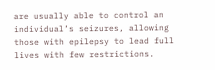are usually able to control an individual’s seizures, allowing those with epilepsy to lead full lives with few restrictions.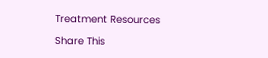Treatment Resources

Share This